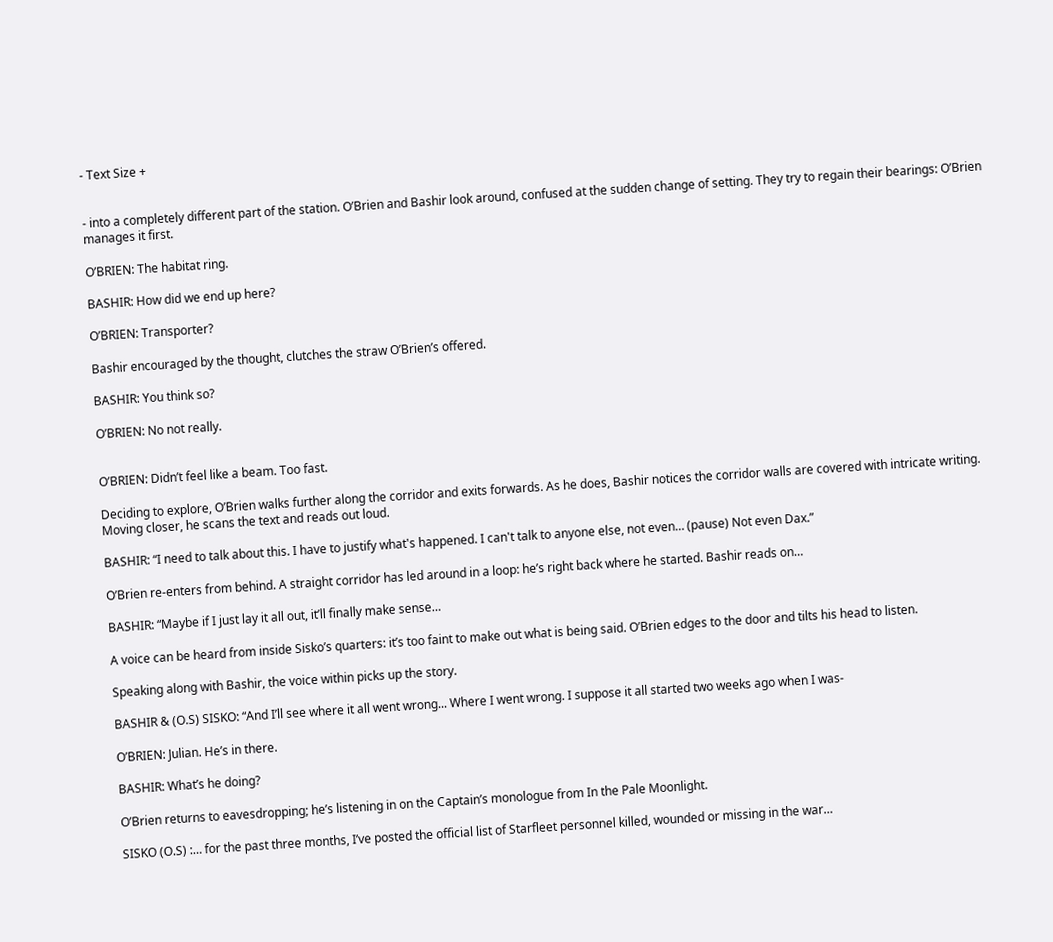- Text Size +


- into a completely different part of the station. O’Brien and Bashir look around, confused at the sudden change of setting. They try to regain their bearings: O’Brien manages it first.

O’BRIEN: The habitat ring.

BASHIR: How did we end up here?

O’BRIEN: Transporter?

Bashir encouraged by the thought, clutches the straw O’Brien’s offered.

BASHIR: You think so?

O’BRIEN: No not really.


O’BRIEN: Didn’t feel like a beam. Too fast.

Deciding to explore, O’Brien walks further along the corridor and exits forwards. As he does, Bashir notices the corridor walls are covered with intricate writing. Moving closer, he scans the text and reads out loud.

BASHIR: “I need to talk about this. I have to justify what's happened. I can't talk to anyone else, not even… (pause) Not even Dax.”

O’Brien re-enters from behind. A straight corridor has led around in a loop: he’s right back where he started. Bashir reads on…

BASHIR: “Maybe if I just lay it all out, it’ll finally make sense…

A voice can be heard from inside Sisko’s quarters: it’s too faint to make out what is being said. O’Brien edges to the door and tilts his head to listen.

Speaking along with Bashir, the voice within picks up the story.

BASHIR & (O.S) SISKO: “And I’ll see where it all went wrong... Where I went wrong. I suppose it all started two weeks ago when I was-

O’BRIEN: Julian. He’s in there.

BASHIR: What’s he doing?

O’Brien returns to eavesdropping; he’s listening in on the Captain’s monologue from In the Pale Moonlight.

SISKO (O.S) :… for the past three months, I’ve posted the official list of Starfleet personnel killed, wounded or missing in the war…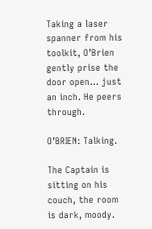Taking a laser spanner from his toolkit, O’Brien gently prise the door open… just an inch. He peers through.

O’BRIEN: Talking.

The Captain is sitting on his couch, the room is dark, moody.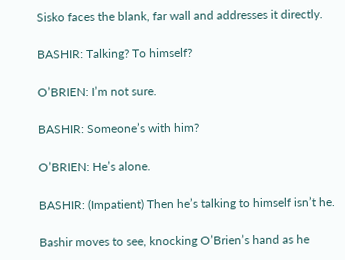Sisko faces the blank, far wall and addresses it directly.

BASHIR: Talking? To himself?

O’BRIEN: I’m not sure.

BASHIR: Someone’s with him?

O’BRIEN: He’s alone.

BASHIR: (Impatient) Then he’s talking to himself isn’t he.

Bashir moves to see, knocking O’Brien’s hand as he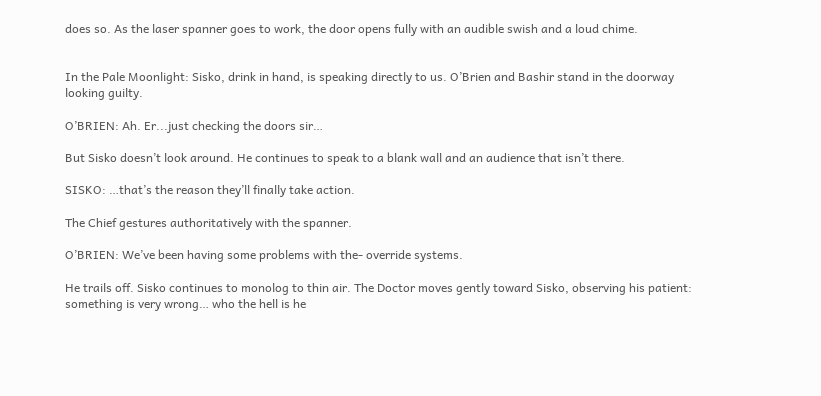does so. As the laser spanner goes to work, the door opens fully with an audible swish and a loud chime.


In the Pale Moonlight: Sisko, drink in hand, is speaking directly to us. O’Brien and Bashir stand in the doorway looking guilty.

O’BRIEN: Ah. Er...just checking the doors sir…

But Sisko doesn’t look around. He continues to speak to a blank wall and an audience that isn’t there.

SISKO: …that’s the reason they’ll finally take action.

The Chief gestures authoritatively with the spanner.

O’BRIEN: We’ve been having some problems with the- override systems.

He trails off. Sisko continues to monolog to thin air. The Doctor moves gently toward Sisko, observing his patient: something is very wrong… who the hell is he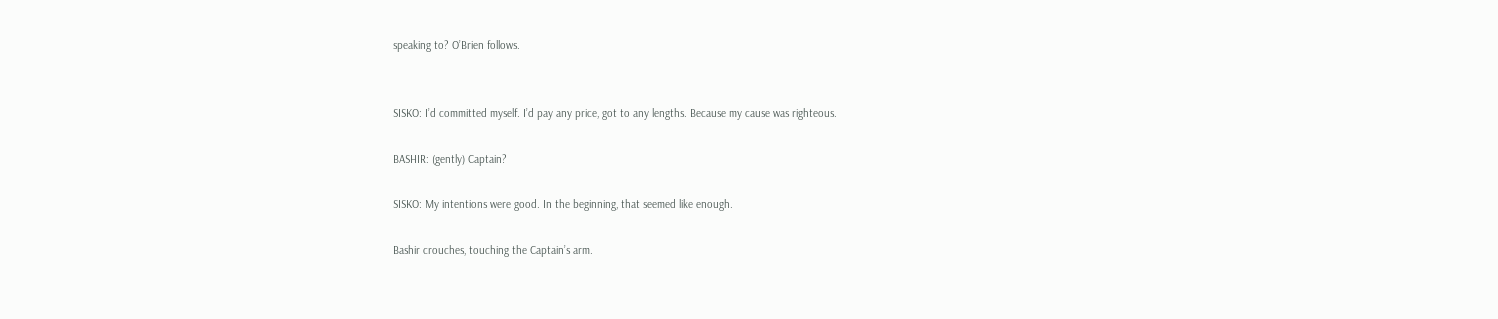speaking to? O’Brien follows.


SISKO: I’d committed myself. I’d pay any price, got to any lengths. Because my cause was righteous.

BASHIR: (gently) Captain?

SISKO: My intentions were good. In the beginning, that seemed like enough.

Bashir crouches, touching the Captain’s arm.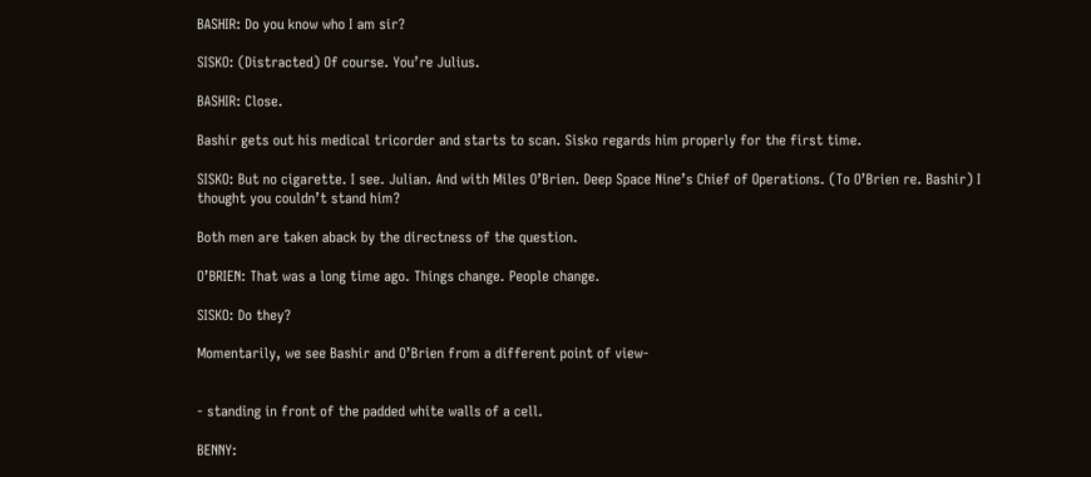BASHIR: Do you know who I am sir?

SISKO: (Distracted) Of course. You’re Julius.

BASHIR: Close.

Bashir gets out his medical tricorder and starts to scan. Sisko regards him properly for the first time.

SISKO: But no cigarette. I see. Julian. And with Miles O’Brien. Deep Space Nine’s Chief of Operations. (To O’Brien re. Bashir) I thought you couldn’t stand him?

Both men are taken aback by the directness of the question.

O’BRIEN: That was a long time ago. Things change. People change.

SISKO: Do they?

Momentarily, we see Bashir and O’Brien from a different point of view-


- standing in front of the padded white walls of a cell.

BENNY: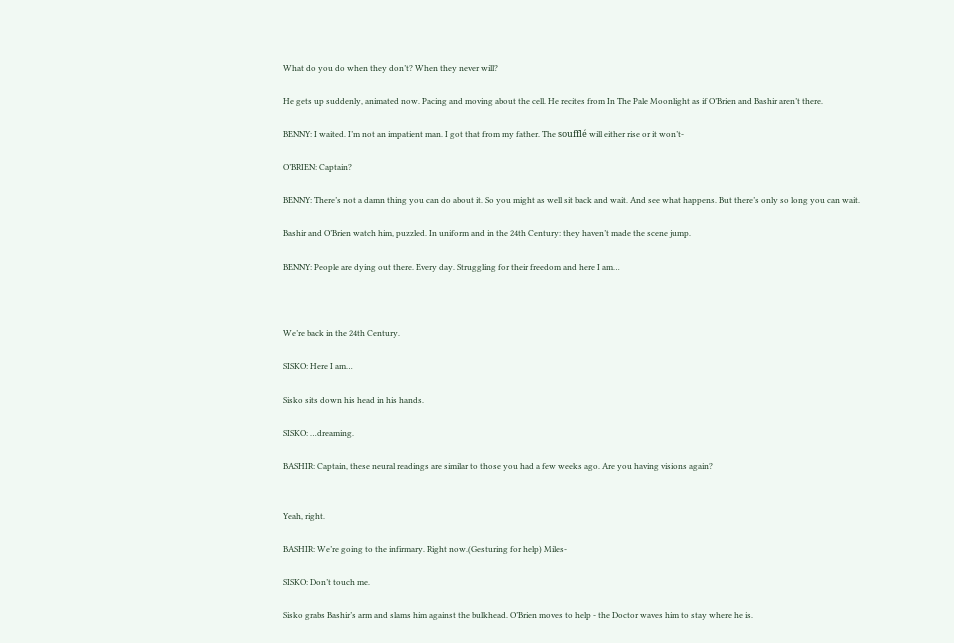What do you do when they don’t? When they never will?

He gets up suddenly, animated now. Pacing and moving about the cell. He recites from In The Pale Moonlight as if O’Brien and Bashir aren’t there.

BENNY: I waited. I’m not an impatient man. I got that from my father. The soufflé will either rise or it won’t-

O’BRIEN: Captain?

BENNY: There’s not a damn thing you can do about it. So you might as well sit back and wait. And see what happens. But there’s only so long you can wait.

Bashir and O’Brien watch him, puzzled. In uniform and in the 24th Century: they haven’t made the scene jump.

BENNY: People are dying out there. Every day. Struggling for their freedom and here I am…



We’re back in the 24th Century.

SISKO: Here I am…

Sisko sits down his head in his hands.

SISKO: …dreaming.

BASHIR: Captain, these neural readings are similar to those you had a few weeks ago. Are you having visions again?


Yeah, right.

BASHIR: We’re going to the infirmary. Right now.(Gesturing for help) Miles-

SISKO: Don’t touch me.

Sisko grabs Bashir’s arm and slams him against the bulkhead. O’Brien moves to help - the Doctor waves him to stay where he is.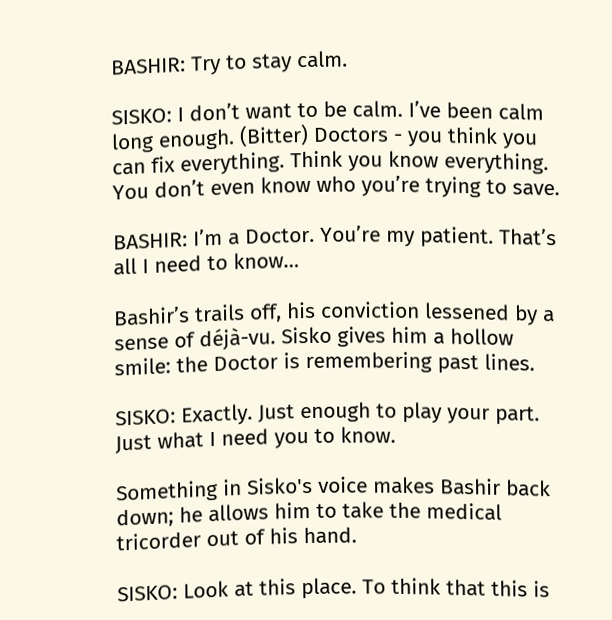BASHIR: Try to stay calm.

SISKO: I don’t want to be calm. I’ve been calm long enough. (Bitter) Doctors - you think you can fix everything. Think you know everything. You don’t even know who you’re trying to save.

BASHIR: I’m a Doctor. You’re my patient. That’s all I need to know…

Bashir’s trails off, his conviction lessened by a sense of déjà-vu. Sisko gives him a hollow smile: the Doctor is remembering past lines.

SISKO: Exactly. Just enough to play your part. Just what I need you to know.

Something in Sisko's voice makes Bashir back down; he allows him to take the medical tricorder out of his hand.

SISKO: Look at this place. To think that this is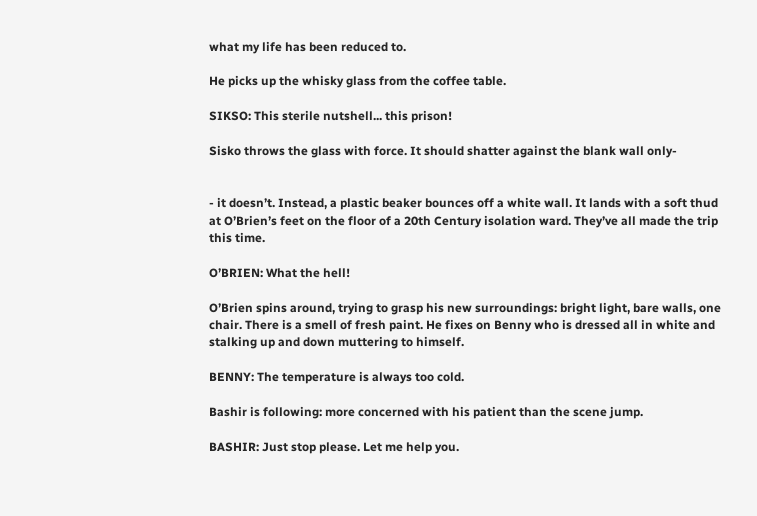what my life has been reduced to.

He picks up the whisky glass from the coffee table.

SIKSO: This sterile nutshell... this prison!

Sisko throws the glass with force. It should shatter against the blank wall only-


- it doesn’t. Instead, a plastic beaker bounces off a white wall. It lands with a soft thud at O’Brien’s feet on the floor of a 20th Century isolation ward. They’ve all made the trip this time.

O’BRIEN: What the hell!

O’Brien spins around, trying to grasp his new surroundings: bright light, bare walls, one chair. There is a smell of fresh paint. He fixes on Benny who is dressed all in white and stalking up and down muttering to himself.

BENNY: The temperature is always too cold.

Bashir is following: more concerned with his patient than the scene jump.

BASHIR: Just stop please. Let me help you.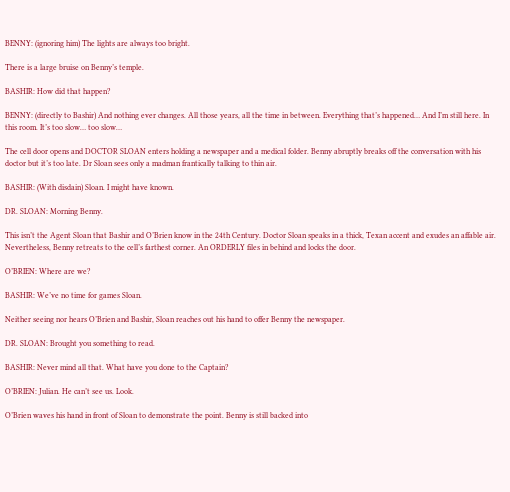BENNY: (ignoring him) The lights are always too bright.

There is a large bruise on Benny’s temple.

BASHIR: How did that happen?

BENNY: (directly to Bashir) And nothing ever changes. All those years, all the time in between. Everything that’s happened… And I’m still here. In this room. It’s too slow… too slow…

The cell door opens and DOCTOR SLOAN enters holding a newspaper and a medical folder. Benny abruptly breaks off the conversation with his doctor but it’s too late. Dr Sloan sees only a madman frantically talking to thin air.

BASHIR: (With disdain) Sloan. I might have known.

DR. SLOAN: Morning Benny.

This isn’t the Agent Sloan that Bashir and O’Brien know in the 24th Century. Doctor Sloan speaks in a thick, Texan accent and exudes an affable air. Nevertheless, Benny retreats to the cell’s farthest corner. An ORDERLY files in behind and locks the door.

O’BRIEN: Where are we?

BASHIR: We’ve no time for games Sloan.

Neither seeing nor hears O’Brien and Bashir, Sloan reaches out his hand to offer Benny the newspaper.

DR. SLOAN: Brought you something to read.

BASHIR: Never mind all that. What have you done to the Captain?

O’BRIEN: Julian. He can’t see us. Look.

O’Brien waves his hand in front of Sloan to demonstrate the point. Benny is still backed into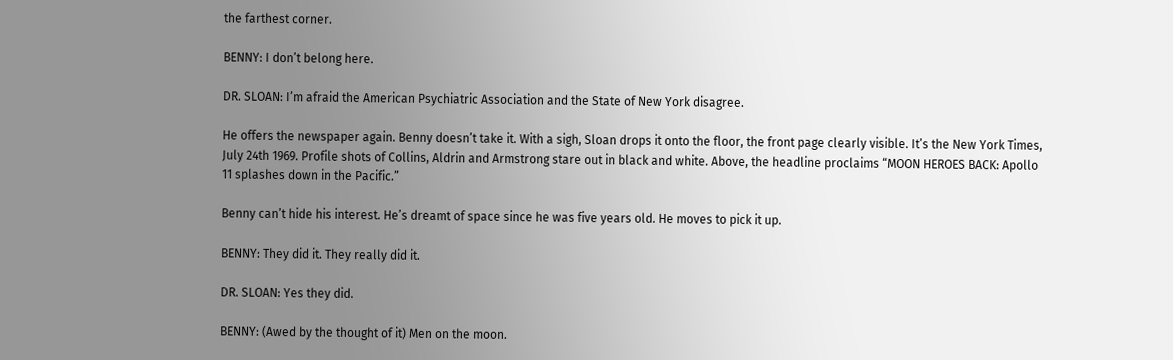the farthest corner.

BENNY: I don’t belong here.

DR. SLOAN: I’m afraid the American Psychiatric Association and the State of New York disagree.

He offers the newspaper again. Benny doesn’t take it. With a sigh, Sloan drops it onto the floor, the front page clearly visible. It’s the New York Times, July 24th 1969. Profile shots of Collins, Aldrin and Armstrong stare out in black and white. Above, the headline proclaims “MOON HEROES BACK: Apollo 11 splashes down in the Pacific.”

Benny can’t hide his interest. He’s dreamt of space since he was five years old. He moves to pick it up.

BENNY: They did it. They really did it.

DR. SLOAN: Yes they did.

BENNY: (Awed by the thought of it) Men on the moon.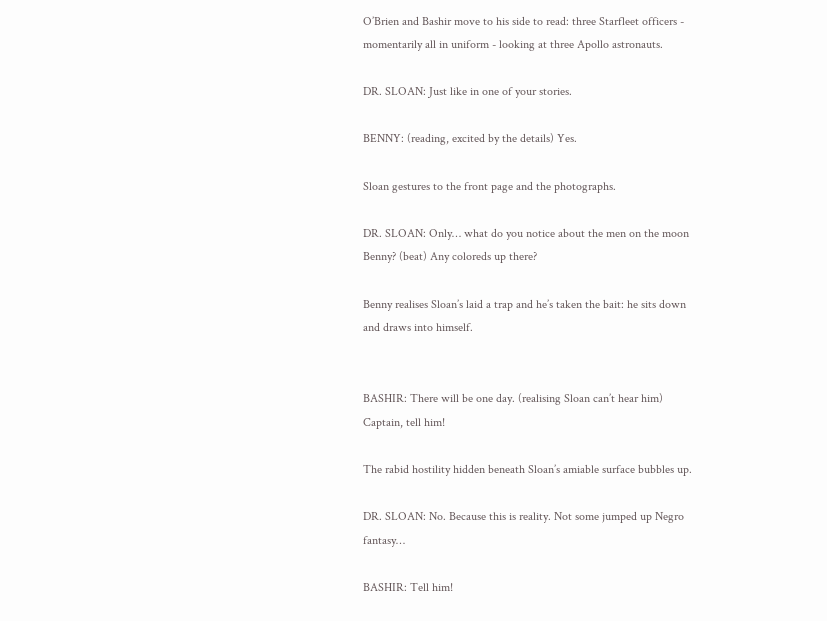O’Brien and Bashir move to his side to read: three Starfleet officers - momentarily all in uniform - looking at three Apollo astronauts.

DR. SLOAN: Just like in one of your stories.

BENNY: (reading, excited by the details) Yes.

Sloan gestures to the front page and the photographs.

DR. SLOAN: Only… what do you notice about the men on the moon Benny? (beat) Any coloreds up there?

Benny realises Sloan’s laid a trap and he’s taken the bait: he sits down and draws into himself.


BASHIR: There will be one day. (realising Sloan can’t hear him) Captain, tell him!

The rabid hostility hidden beneath Sloan’s amiable surface bubbles up.

DR. SLOAN: No. Because this is reality. Not some jumped up Negro fantasy…

BASHIR: Tell him!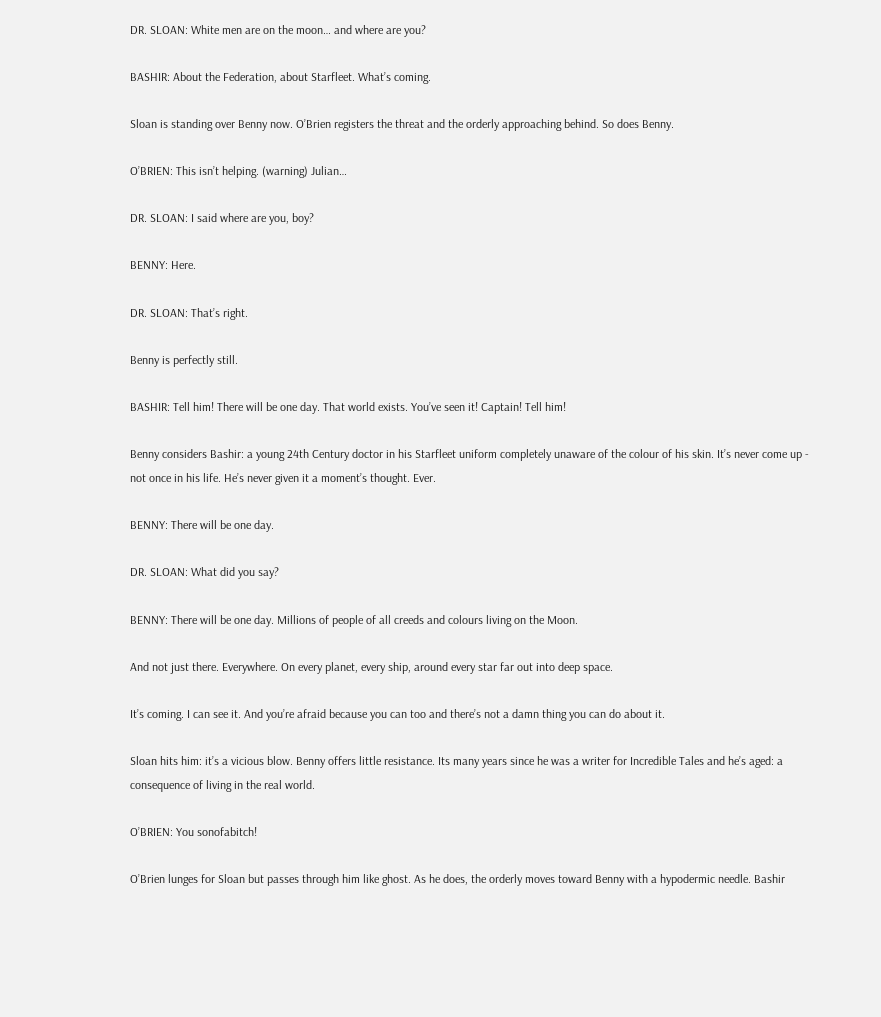DR. SLOAN: White men are on the moon… and where are you?

BASHIR: About the Federation, about Starfleet. What’s coming.

Sloan is standing over Benny now. O’Brien registers the threat and the orderly approaching behind. So does Benny.

O’BRIEN: This isn’t helping. (warning) Julian…

DR. SLOAN: I said where are you, boy?

BENNY: Here.

DR. SLOAN: That’s right.

Benny is perfectly still.

BASHIR: Tell him! There will be one day. That world exists. You’ve seen it! Captain! Tell him!

Benny considers Bashir: a young 24th Century doctor in his Starfleet uniform completely unaware of the colour of his skin. It’s never come up - not once in his life. He’s never given it a moment’s thought. Ever.

BENNY: There will be one day.

DR. SLOAN: What did you say?

BENNY: There will be one day. Millions of people of all creeds and colours living on the Moon.

And not just there. Everywhere. On every planet, every ship, around every star far out into deep space.

It’s coming. I can see it. And you’re afraid because you can too and there’s not a damn thing you can do about it.

Sloan hits him: it’s a vicious blow. Benny offers little resistance. Its many years since he was a writer for Incredible Tales and he’s aged: a consequence of living in the real world.

O’BRIEN: You sonofabitch!

O’Brien lunges for Sloan but passes through him like ghost. As he does, the orderly moves toward Benny with a hypodermic needle. Bashir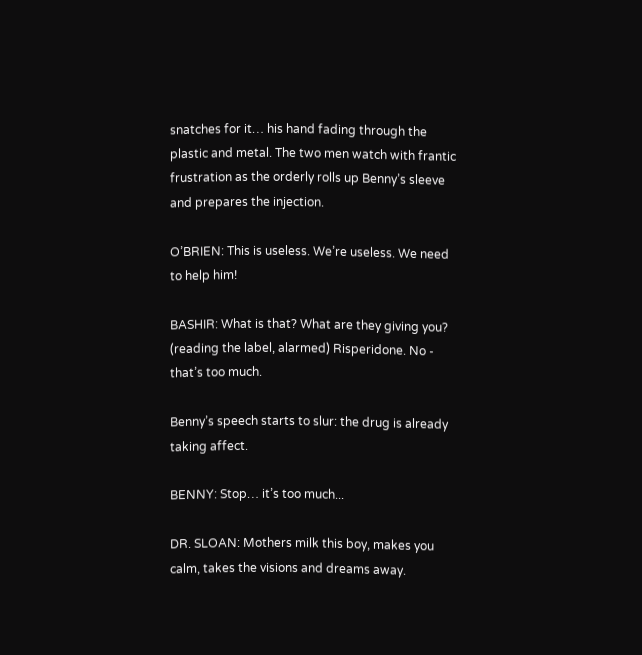snatches for it… his hand fading through the plastic and metal. The two men watch with frantic frustration as the orderly rolls up Benny’s sleeve and prepares the injection.

O’BRIEN: This is useless. We’re useless. We need to help him!

BASHIR: What is that? What are they giving you? (reading the label, alarmed) Risperidone. No - that’s too much.

Benny’s speech starts to slur: the drug is already taking affect.

BENNY: Stop… it’s too much...

DR. SLOAN: Mothers milk this boy, makes you calm, takes the visions and dreams away.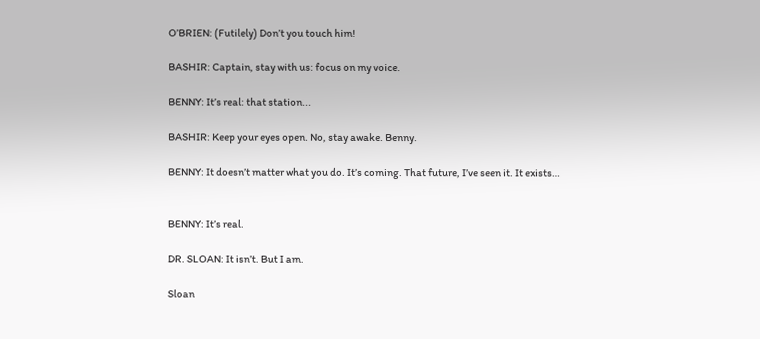O’BRIEN: (Futilely) Don’t you touch him!

BASHIR: Captain, stay with us: focus on my voice.

BENNY: It’s real: that station...

BASHIR: Keep your eyes open. No, stay awake. Benny.

BENNY: It doesn’t matter what you do. It’s coming. That future, I’ve seen it. It exists…


BENNY: It’s real.

DR. SLOAN: It isn’t. But I am.

Sloan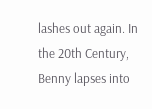lashes out again. In the 20th Century, Benny lapses into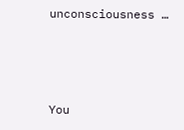unconsciousness …



You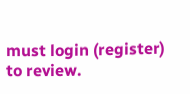must login (register) to review.